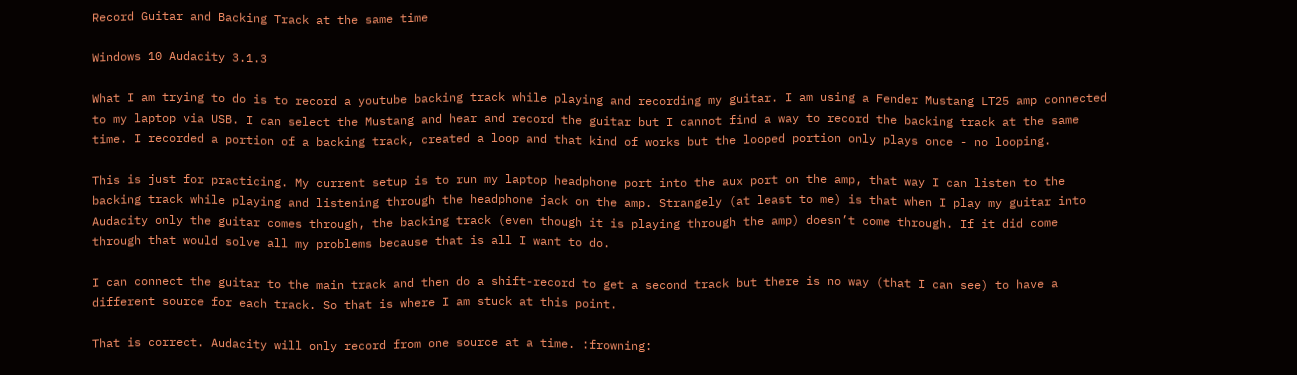Record Guitar and Backing Track at the same time

Windows 10 Audacity 3.1.3

What I am trying to do is to record a youtube backing track while playing and recording my guitar. I am using a Fender Mustang LT25 amp connected to my laptop via USB. I can select the Mustang and hear and record the guitar but I cannot find a way to record the backing track at the same time. I recorded a portion of a backing track, created a loop and that kind of works but the looped portion only plays once - no looping.

This is just for practicing. My current setup is to run my laptop headphone port into the aux port on the amp, that way I can listen to the backing track while playing and listening through the headphone jack on the amp. Strangely (at least to me) is that when I play my guitar into Audacity only the guitar comes through, the backing track (even though it is playing through the amp) doesn’t come through. If it did come through that would solve all my problems because that is all I want to do.

I can connect the guitar to the main track and then do a shift-record to get a second track but there is no way (that I can see) to have a different source for each track. So that is where I am stuck at this point.

That is correct. Audacity will only record from one source at a time. :frowning: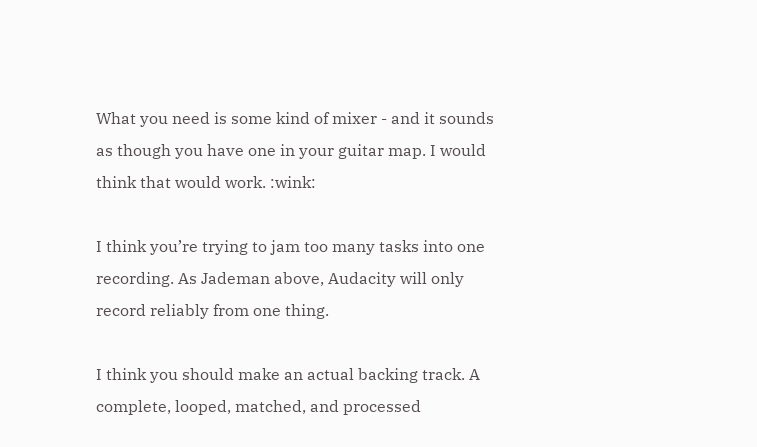What you need is some kind of mixer - and it sounds as though you have one in your guitar map. I would think that would work. :wink:

I think you’re trying to jam too many tasks into one recording. As Jademan above, Audacity will only record reliably from one thing.

I think you should make an actual backing track. A complete, looped, matched, and processed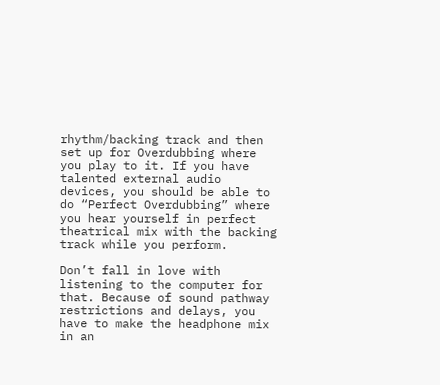rhythm/backing track and then set up for Overdubbing where you play to it. If you have talented external audio devices, you should be able to do “Perfect Overdubbing” where you hear yourself in perfect theatrical mix with the backing track while you perform.

Don’t fall in love with listening to the computer for that. Because of sound pathway restrictions and delays, you have to make the headphone mix in an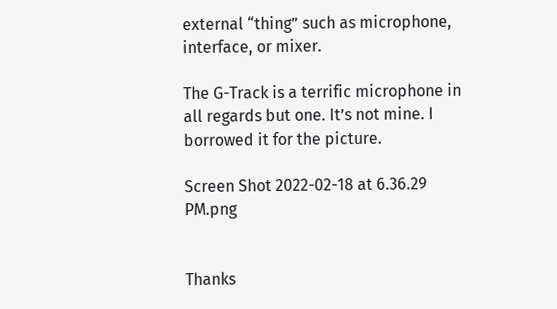external “thing” such as microphone, interface, or mixer.

The G-Track is a terrific microphone in all regards but one. It’s not mine. I borrowed it for the picture.

Screen Shot 2022-02-18 at 6.36.29 PM.png


Thanks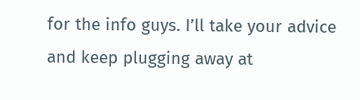for the info guys. I’ll take your advice and keep plugging away at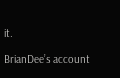it.

BrianDee’s account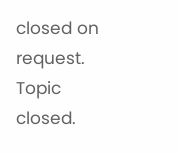closed on request.
Topic closed.